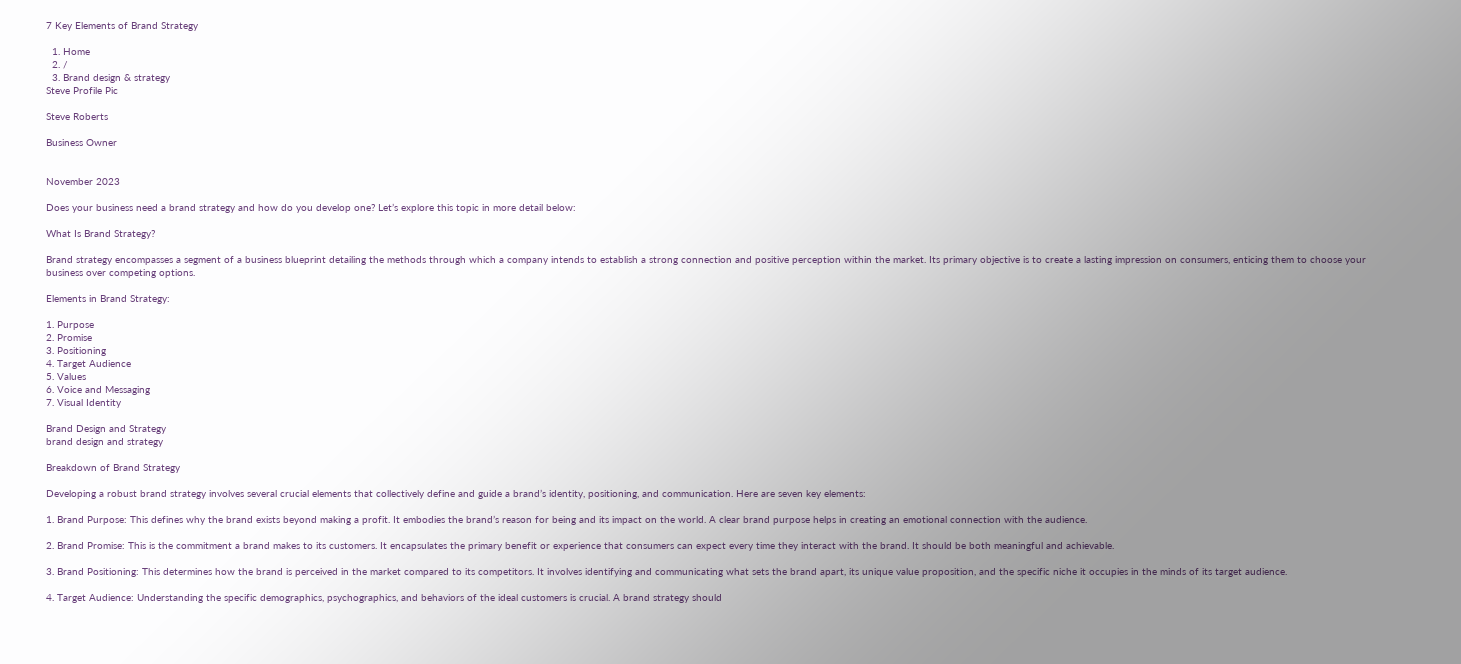7 Key Elements of Brand Strategy

  1. Home
  2. /
  3. Brand design & strategy
Steve Profile Pic

Steve Roberts

Business Owner


November 2023

Does your business need a brand strategy and how do you develop one? Let’s explore this topic in more detail below:

What Is Brand Strategy?

Brand strategy encompasses a segment of a business blueprint detailing the methods through which a company intends to establish a strong connection and positive perception within the market. Its primary objective is to create a lasting impression on consumers, enticing them to choose your business over competing options.

Elements in Brand Strategy:

1. Purpose
2. Promise
3. Positioning
4. Target Audience
5. Values
6. Voice and Messaging
7. Visual Identity

Brand Design and Strategy
brand design and strategy

Breakdown of Brand Strategy

Developing a robust brand strategy involves several crucial elements that collectively define and guide a brand’s identity, positioning, and communication. Here are seven key elements:

1. Brand Purpose: This defines why the brand exists beyond making a profit. It embodies the brand’s reason for being and its impact on the world. A clear brand purpose helps in creating an emotional connection with the audience.

2. Brand Promise: This is the commitment a brand makes to its customers. It encapsulates the primary benefit or experience that consumers can expect every time they interact with the brand. It should be both meaningful and achievable.

3. Brand Positioning: This determines how the brand is perceived in the market compared to its competitors. It involves identifying and communicating what sets the brand apart, its unique value proposition, and the specific niche it occupies in the minds of its target audience.

4. Target Audience: Understanding the specific demographics, psychographics, and behaviors of the ideal customers is crucial. A brand strategy should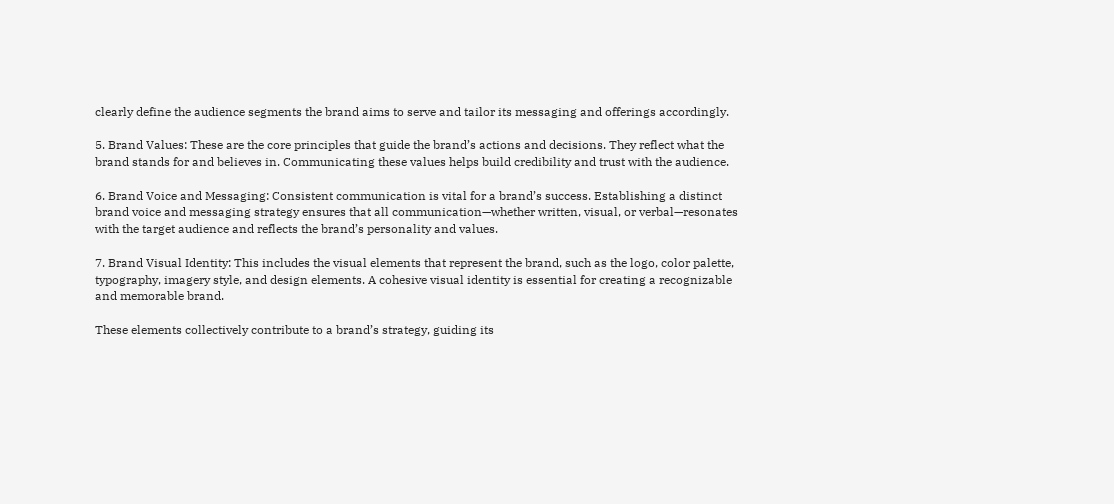clearly define the audience segments the brand aims to serve and tailor its messaging and offerings accordingly.

5. Brand Values: These are the core principles that guide the brand’s actions and decisions. They reflect what the brand stands for and believes in. Communicating these values helps build credibility and trust with the audience.

6. Brand Voice and Messaging: Consistent communication is vital for a brand’s success. Establishing a distinct brand voice and messaging strategy ensures that all communication—whether written, visual, or verbal—resonates with the target audience and reflects the brand’s personality and values.

7. Brand Visual Identity: This includes the visual elements that represent the brand, such as the logo, color palette, typography, imagery style, and design elements. A cohesive visual identity is essential for creating a recognizable and memorable brand.

These elements collectively contribute to a brand’s strategy, guiding its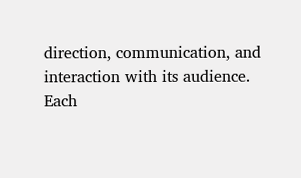direction, communication, and interaction with its audience. Each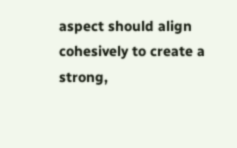aspect should align cohesively to create a strong,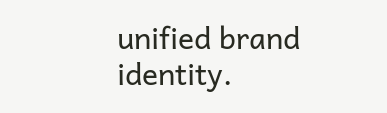unified brand identity.